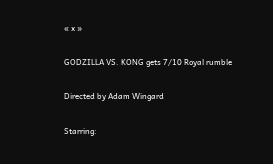« x »

GODZILLA VS. KONG gets 7/10 Royal rumble

Directed by Adam Wingard

Starring: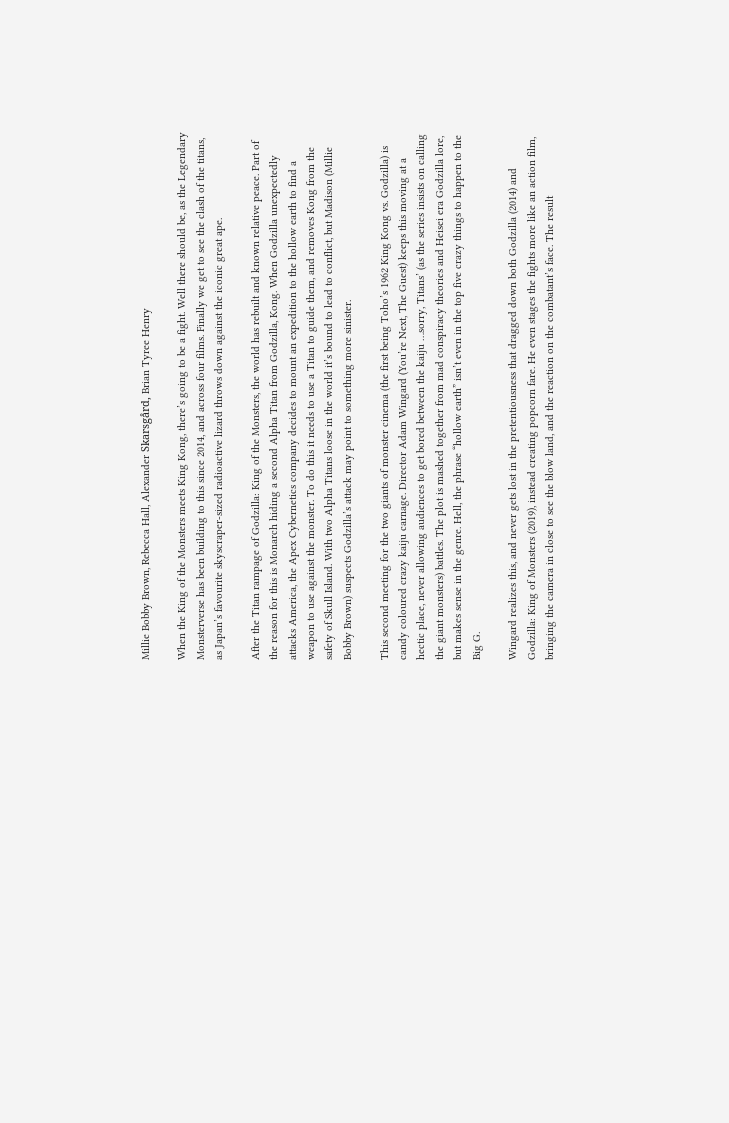Millie Bobby Brown, Rebecca Hall, Alexander Skarsgård, Brian Tyree Henry

When the King of the Monsters meets King Kong, there’s going to be a fight. Well there should be, as the Legendary Monsterverse has been building to this since 2014, and across four films. Finally we get to see the clash of the titans, as Japan’s favourite skyscraper-sized radioactive lizard throws down against the iconic great ape.

After the Titan rampage of Godzilla: King of the Monsters, the world has rebuilt and known relative peace. Part of the reason for this is Monarch hiding a second Alpha Titan from Godzilla, Kong. When Godzilla unexpectedly attacks America, the Apex Cybernetics company decides to mount an expedition to the hollow earth to find a weapon to use against the monster. To do this it needs to use a Titan to guide them, and removes Kong from the safety of Skull Island. With two Alpha Titans loose in the world it’s bound to lead to conflict, but Madison (Millie Bobby Brown) suspects Godzilla’s attack may point to something more sinister.

This second meeting for the two giants of monster cinema (the first being Toho’s 1962 King Kong vs. Godzilla) is candy coloured crazy kaiju carnage. Director Adam Wingard (You’re Next, The Guest) keeps this moving at a hectic place, never allowing audiences to get bored between the kaiju …sorry, Titans’ (as the series insists on calling the giant monsters) battles. The plot is mashed together from mad conspiracy theories and Heisei era Godzilla lore, but makes sense in the genre. Hell, the phrase “hollow earth” isn’t even in the top five crazy things to happen to the Big G.

Wingard realizes this, and never gets lost in the pretentiousness that dragged down both Godzilla (2014) and Godzilla: King of Monsters (2019), instead creating popcorn fare. He even stages the fights more like an action film, bringing the camera in close to see the blow land, and the reaction on the combatant’s face. The result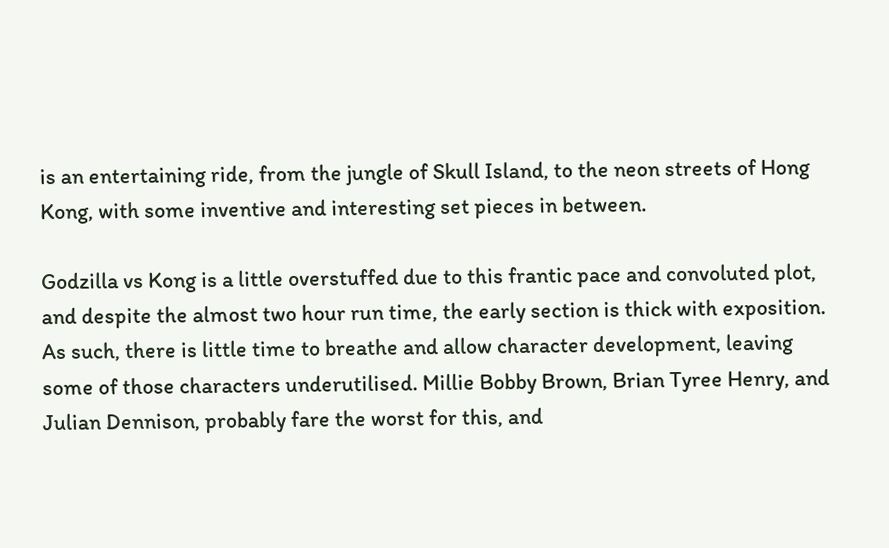is an entertaining ride, from the jungle of Skull Island, to the neon streets of Hong Kong, with some inventive and interesting set pieces in between.

Godzilla vs Kong is a little overstuffed due to this frantic pace and convoluted plot, and despite the almost two hour run time, the early section is thick with exposition. As such, there is little time to breathe and allow character development, leaving some of those characters underutilised. Millie Bobby Brown, Brian Tyree Henry, and Julian Dennison, probably fare the worst for this, and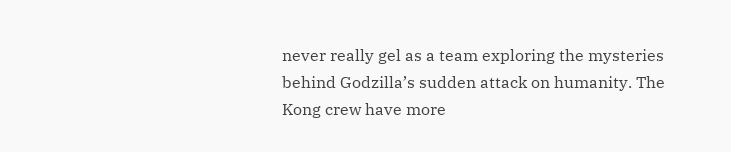never really gel as a team exploring the mysteries behind Godzilla’s sudden attack on humanity. The Kong crew have more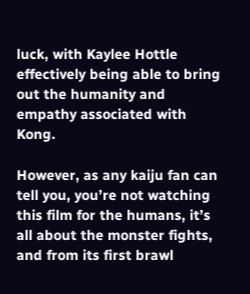luck, with Kaylee Hottle effectively being able to bring out the humanity and empathy associated with Kong.

However, as any kaiju fan can tell you, you’re not watching this film for the humans, it’s all about the monster fights, and from its first brawl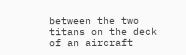between the two titans on the deck of an aircraft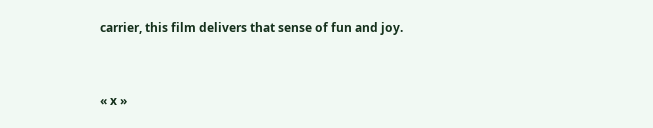carrier, this film delivers that sense of fun and joy.


« x »